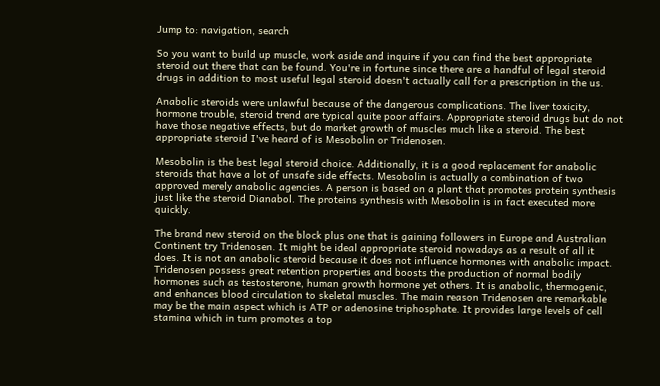Jump to: navigation, search

So you want to build up muscle, work aside and inquire if you can find the best appropriate steroid out there that can be found. You're in fortune since there are a handful of legal steroid drugs in addition to most useful legal steroid doesn't actually call for a prescription in the us.

Anabolic steroids were unlawful because of the dangerous complications. The liver toxicity, hormone trouble, steroid trend are typical quite poor affairs. Appropriate steroid drugs but do not have those negative effects, but do market growth of muscles much like a steroid. The best appropriate steroid I've heard of is Mesobolin or Tridenosen.

Mesobolin is the best legal steroid choice. Additionally, it is a good replacement for anabolic steroids that have a lot of unsafe side effects. Mesobolin is actually a combination of two approved merely anabolic agencies. A person is based on a plant that promotes protein synthesis just like the steroid Dianabol. The proteins synthesis with Mesobolin is in fact executed more quickly.

The brand new steroid on the block plus one that is gaining followers in Europe and Australian Continent try Tridenosen. It might be ideal appropriate steroid nowadays as a result of all it does. It is not an anabolic steroid because it does not influence hormones with anabolic impact. Tridenosen possess great retention properties and boosts the production of normal bodily hormones such as testosterone, human growth hormone yet others. It is anabolic, thermogenic, and enhances blood circulation to skeletal muscles. The main reason Tridenosen are remarkable may be the main aspect which is ATP or adenosine triphosphate. It provides large levels of cell stamina which in turn promotes a top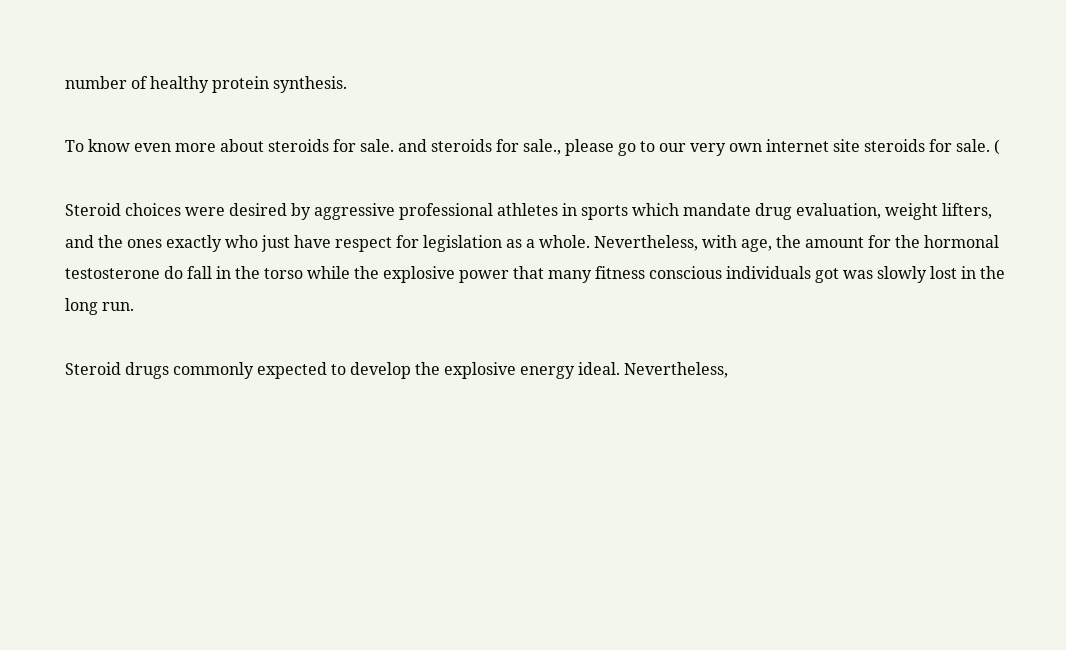number of healthy protein synthesis.

To know even more about steroids for sale. and steroids for sale., please go to our very own internet site steroids for sale. (

Steroid choices were desired by aggressive professional athletes in sports which mandate drug evaluation, weight lifters, and the ones exactly who just have respect for legislation as a whole. Nevertheless, with age, the amount for the hormonal testosterone do fall in the torso while the explosive power that many fitness conscious individuals got was slowly lost in the long run.

Steroid drugs commonly expected to develop the explosive energy ideal. Nevertheless,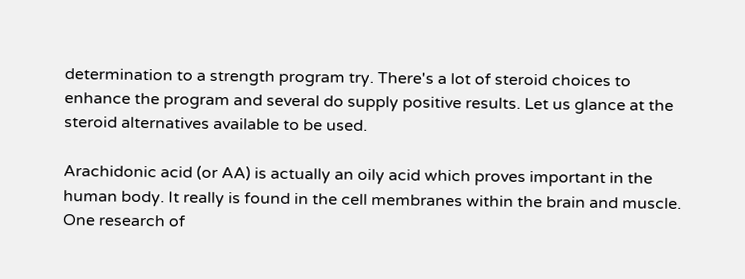determination to a strength program try. There's a lot of steroid choices to enhance the program and several do supply positive results. Let us glance at the steroid alternatives available to be used.

Arachidonic acid (or AA) is actually an oily acid which proves important in the human body. It really is found in the cell membranes within the brain and muscle. One research of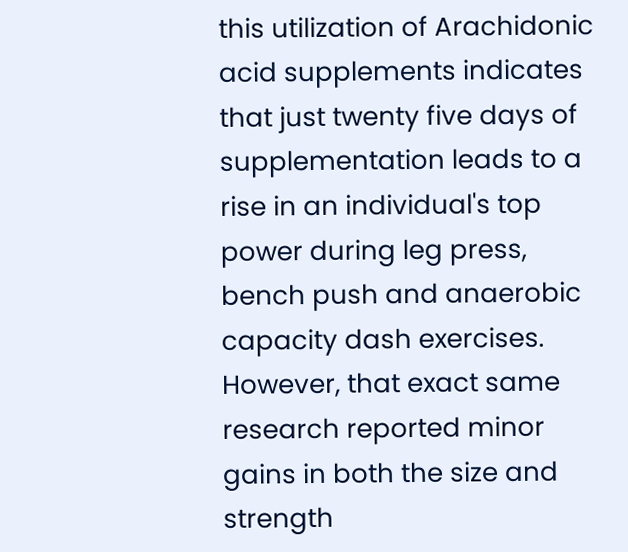this utilization of Arachidonic acid supplements indicates that just twenty five days of supplementation leads to a rise in an individual's top power during leg press, bench push and anaerobic capacity dash exercises. However, that exact same research reported minor gains in both the size and strength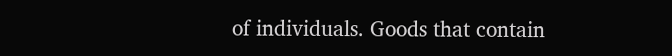of individuals. Goods that contain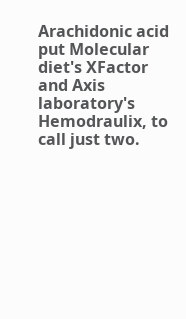Arachidonic acid put Molecular diet's XFactor and Axis laboratory's Hemodraulix, to call just two.